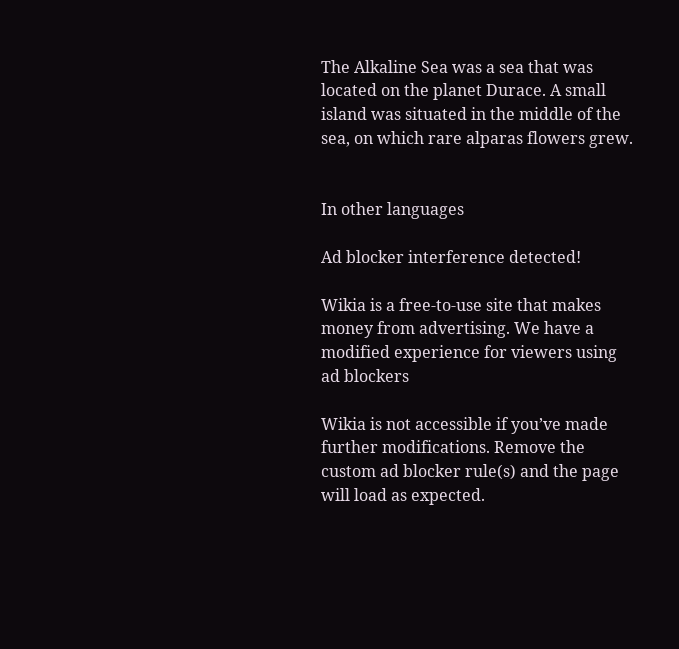The Alkaline Sea was a sea that was located on the planet Durace. A small island was situated in the middle of the sea, on which rare alparas flowers grew.


In other languages

Ad blocker interference detected!

Wikia is a free-to-use site that makes money from advertising. We have a modified experience for viewers using ad blockers

Wikia is not accessible if you’ve made further modifications. Remove the custom ad blocker rule(s) and the page will load as expected.